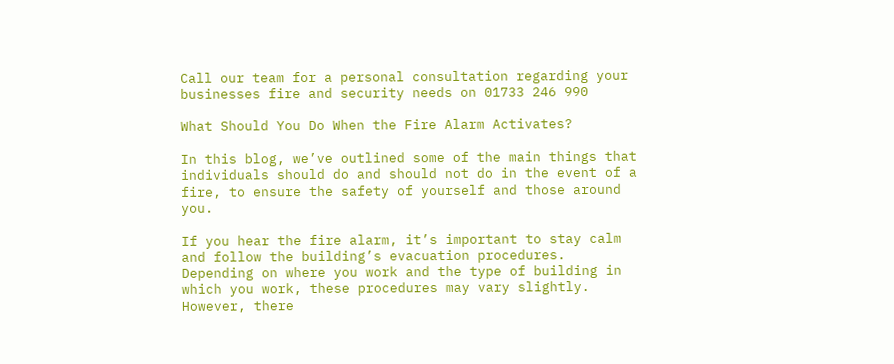Call our team for a personal consultation regarding your businesses fire and security needs on 01733 246 990

What Should You Do When the Fire Alarm Activates?

In this blog, we’ve outlined some of the main things that individuals should do and should not do in the event of a fire, to ensure the safety of yourself and those around you.

If you hear the fire alarm, it’s important to stay calm and follow the building’s evacuation procedures. Depending on where you work and the type of building in which you work, these procedures may vary slightly. However, there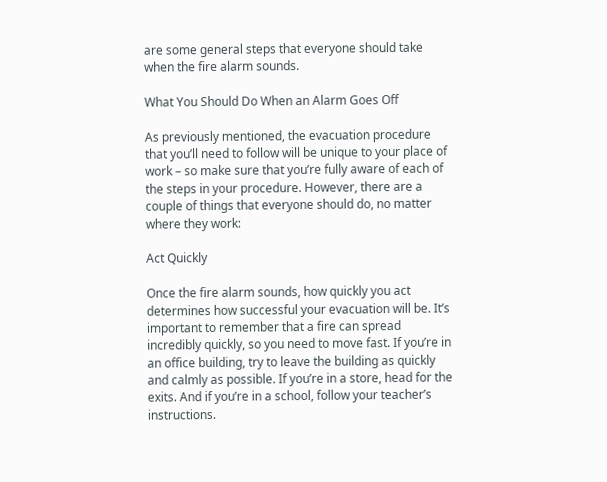are some general steps that everyone should take when the fire alarm sounds.

What You Should Do When an Alarm Goes Off

As previously mentioned, the evacuation procedure that you’ll need to follow will be unique to your place of work – so make sure that you’re fully aware of each of the steps in your procedure. However, there are a couple of things that everyone should do, no matter where they work:

Act Quickly

Once the fire alarm sounds, how quickly you act determines how successful your evacuation will be. It’s important to remember that a fire can spread incredibly quickly, so you need to move fast. If you’re in an office building, try to leave the building as quickly and calmly as possible. If you’re in a store, head for the exits. And if you’re in a school, follow your teacher’s instructions.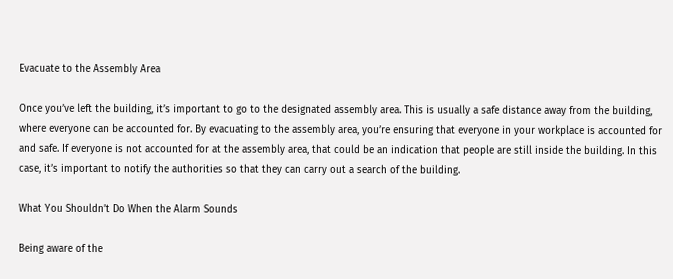Evacuate to the Assembly Area

Once you’ve left the building, it’s important to go to the designated assembly area. This is usually a safe distance away from the building, where everyone can be accounted for. By evacuating to the assembly area, you’re ensuring that everyone in your workplace is accounted for and safe. If everyone is not accounted for at the assembly area, that could be an indication that people are still inside the building. In this case, it’s important to notify the authorities so that they can carry out a search of the building.

What You Shouldn’t Do When the Alarm Sounds

Being aware of the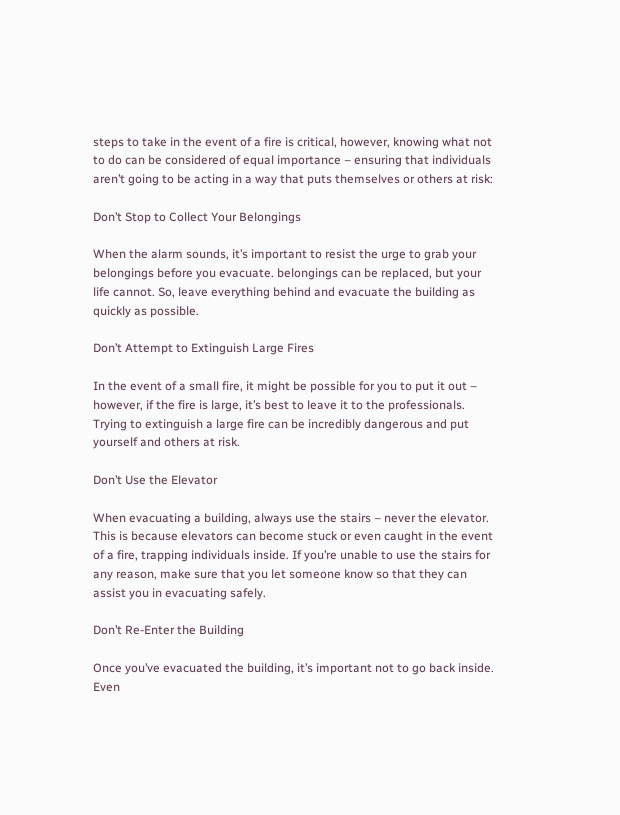steps to take in the event of a fire is critical, however, knowing what not to do can be considered of equal importance – ensuring that individuals aren’t going to be acting in a way that puts themselves or others at risk:

Don’t Stop to Collect Your Belongings

When the alarm sounds, it’s important to resist the urge to grab your belongings before you evacuate. belongings can be replaced, but your life cannot. So, leave everything behind and evacuate the building as quickly as possible.

Don’t Attempt to Extinguish Large Fires

In the event of a small fire, it might be possible for you to put it out – however, if the fire is large, it’s best to leave it to the professionals. Trying to extinguish a large fire can be incredibly dangerous and put yourself and others at risk.

Don’t Use the Elevator

When evacuating a building, always use the stairs – never the elevator. This is because elevators can become stuck or even caught in the event of a fire, trapping individuals inside. If you’re unable to use the stairs for any reason, make sure that you let someone know so that they can assist you in evacuating safely.

Don’t Re-Enter the Building

Once you’ve evacuated the building, it’s important not to go back inside. Even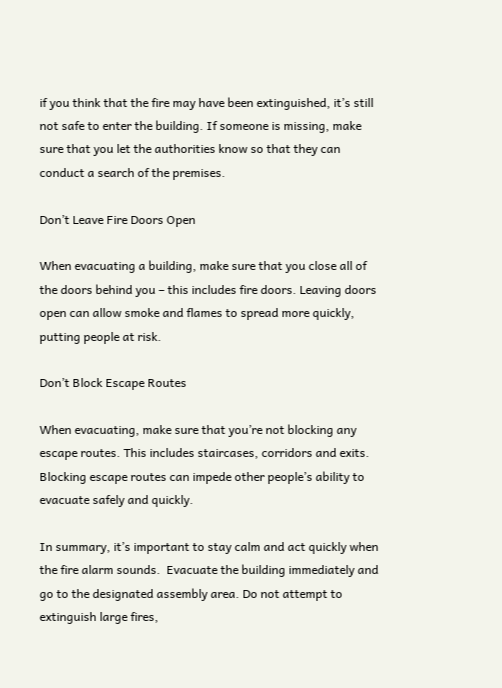if you think that the fire may have been extinguished, it’s still not safe to enter the building. If someone is missing, make sure that you let the authorities know so that they can conduct a search of the premises.

Don’t Leave Fire Doors Open

When evacuating a building, make sure that you close all of the doors behind you – this includes fire doors. Leaving doors open can allow smoke and flames to spread more quickly, putting people at risk.

Don’t Block Escape Routes

When evacuating, make sure that you’re not blocking any escape routes. This includes staircases, corridors and exits. Blocking escape routes can impede other people’s ability to evacuate safely and quickly.

In summary, it’s important to stay calm and act quickly when the fire alarm sounds.  Evacuate the building immediately and go to the designated assembly area. Do not attempt to extinguish large fires,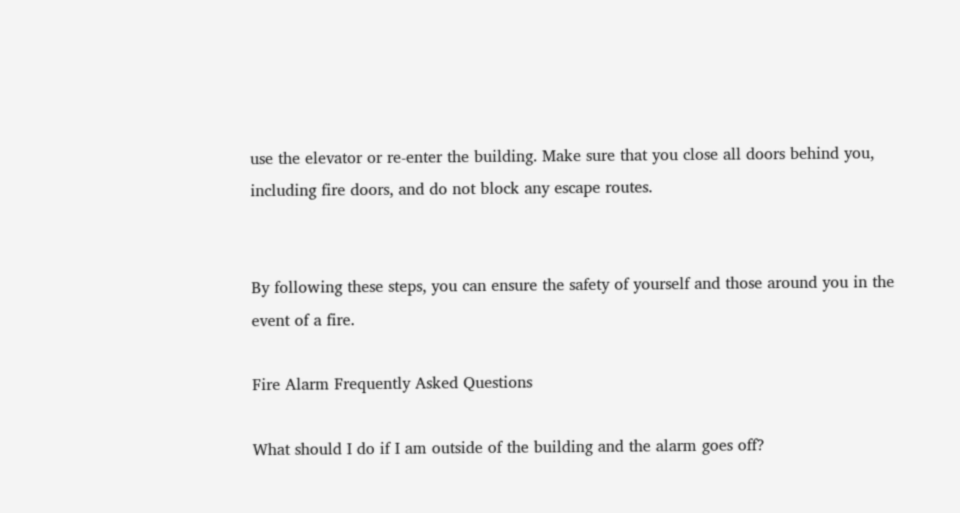use the elevator or re-enter the building. Make sure that you close all doors behind you, including fire doors, and do not block any escape routes.


By following these steps, you can ensure the safety of yourself and those around you in the event of a fire.

Fire Alarm Frequently Asked Questions

What should I do if I am outside of the building and the alarm goes off?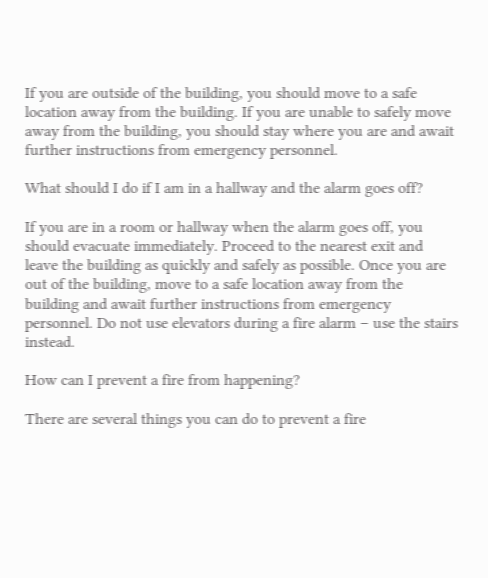If you are outside of the building, you should move to a safe location away from the building. If you are unable to safely move away from the building, you should stay where you are and await further instructions from emergency personnel.

What should I do if I am in a hallway and the alarm goes off?

If you are in a room or hallway when the alarm goes off, you should evacuate immediately. Proceed to the nearest exit and leave the building as quickly and safely as possible. Once you are out of the building, move to a safe location away from the building and await further instructions from emergency personnel. Do not use elevators during a fire alarm – use the stairs instead.

How can I prevent a fire from happening?

There are several things you can do to prevent a fire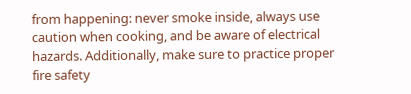from happening: never smoke inside, always use caution when cooking, and be aware of electrical hazards. Additionally, make sure to practice proper fire safety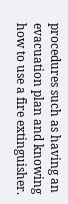procedures such as having an evacuation plan and knowing how to use a fire extinguisher.